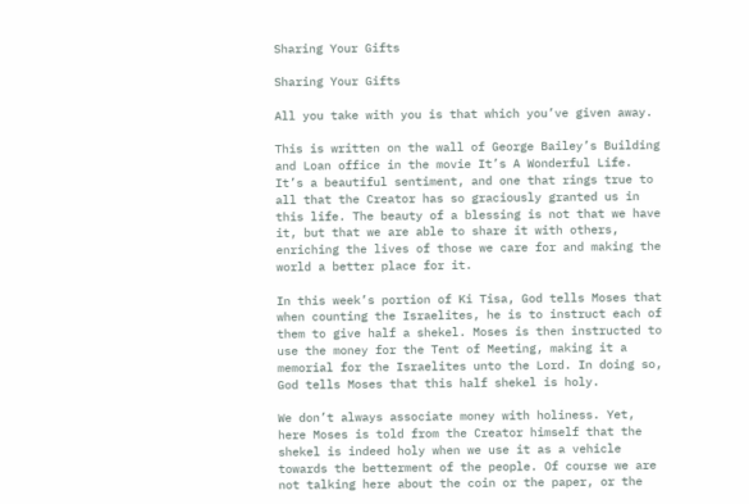Sharing Your Gifts

Sharing Your Gifts

All you take with you is that which you’ve given away.

This is written on the wall of George Bailey’s Building and Loan office in the movie It’s A Wonderful Life. It’s a beautiful sentiment, and one that rings true to all that the Creator has so graciously granted us in this life. The beauty of a blessing is not that we have it, but that we are able to share it with others, enriching the lives of those we care for and making the world a better place for it.

In this week’s portion of Ki Tisa, God tells Moses that when counting the Israelites, he is to instruct each of them to give half a shekel. Moses is then instructed to use the money for the Tent of Meeting, making it a memorial for the Israelites unto the Lord. In doing so, God tells Moses that this half shekel is holy.

We don’t always associate money with holiness. Yet, here Moses is told from the Creator himself that the shekel is indeed holy when we use it as a vehicle towards the betterment of the people. Of course we are not talking here about the coin or the paper, or the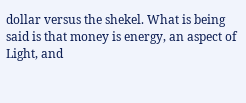dollar versus the shekel. What is being said is that money is energy, an aspect of Light, and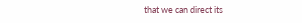that we can direct its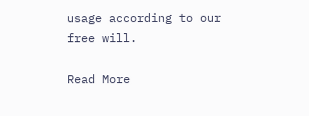usage according to our free will.

Read More